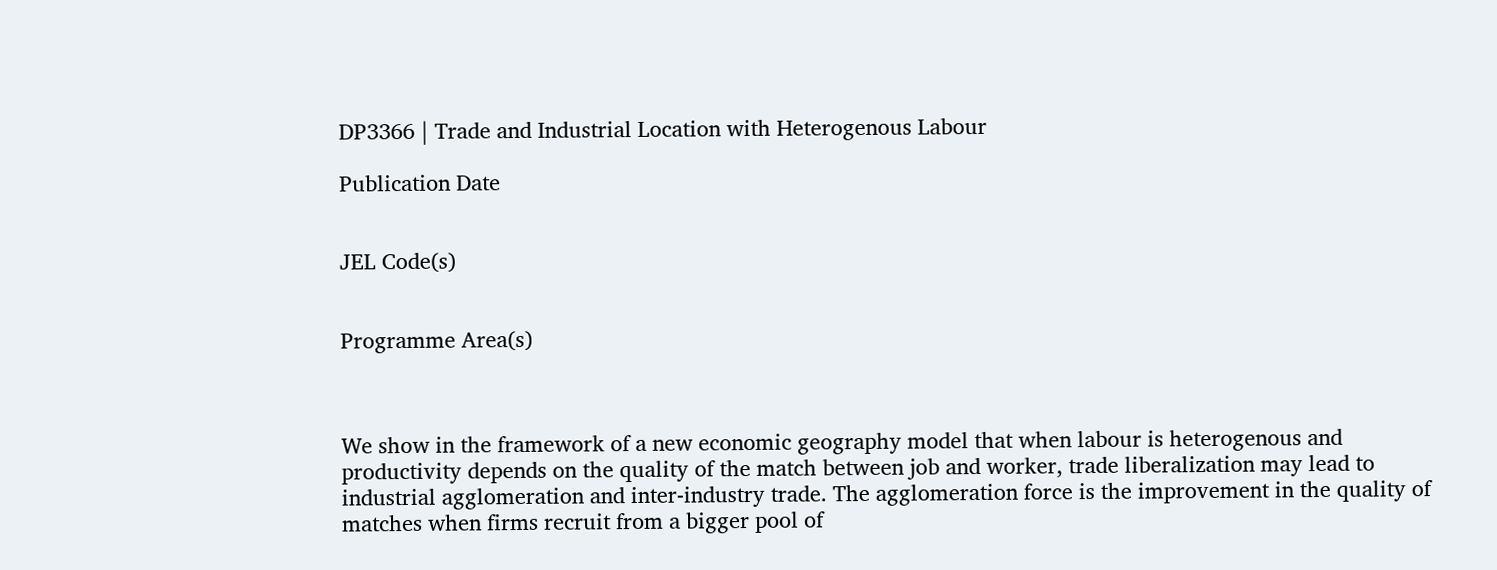DP3366 | Trade and Industrial Location with Heterogenous Labour

Publication Date


JEL Code(s)


Programme Area(s)



We show in the framework of a new economic geography model that when labour is heterogenous and productivity depends on the quality of the match between job and worker, trade liberalization may lead to industrial agglomeration and inter-industry trade. The agglomeration force is the improvement in the quality of matches when firms recruit from a bigger pool of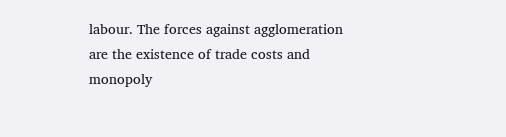labour. The forces against agglomeration are the existence of trade costs and monopoly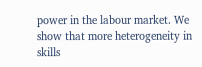power in the labour market. We show that more heterogeneity in skills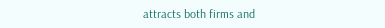attracts both firms and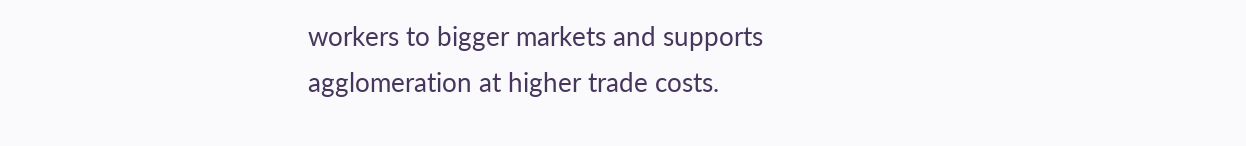workers to bigger markets and supports agglomeration at higher trade costs.